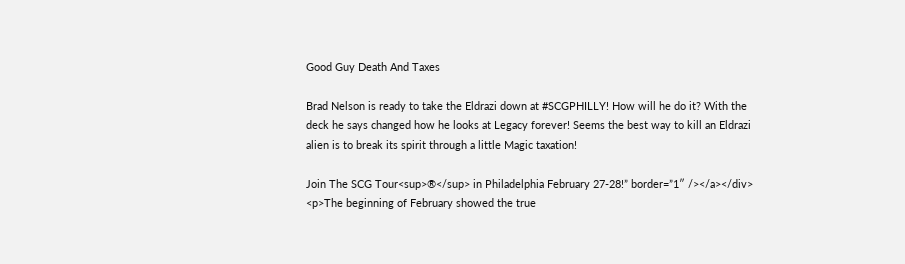Good Guy Death And Taxes

Brad Nelson is ready to take the Eldrazi down at #SCGPHILLY! How will he do it? With the deck he says changed how he looks at Legacy forever! Seems the best way to kill an Eldrazi alien is to break its spirit through a little Magic taxation!

Join The SCG Tour<sup>®</sup> in Philadelphia February 27-28!” border=”1″ /></a></div>
<p>The beginning of February showed the true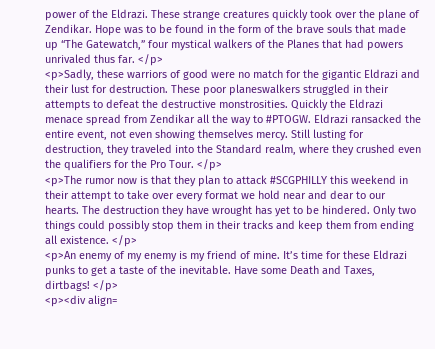power of the Eldrazi. These strange creatures quickly took over the plane of Zendikar. Hope was to be found in the form of the brave souls that made up “The Gatewatch,” four mystical walkers of the Planes that had powers unrivaled thus far. </p>
<p>Sadly, these warriors of good were no match for the gigantic Eldrazi and their lust for destruction. These poor planeswalkers struggled in their attempts to defeat the destructive monstrosities. Quickly the Eldrazi menace spread from Zendikar all the way to #PTOGW. Eldrazi ransacked the entire event, not even showing themselves mercy. Still lusting for destruction, they traveled into the Standard realm, where they crushed even the qualifiers for the Pro Tour. </p>
<p>The rumor now is that they plan to attack #SCGPHILLY this weekend in their attempt to take over every format we hold near and dear to our hearts. The destruction they have wrought has yet to be hindered. Only two things could possibly stop them in their tracks and keep them from ending all existence. </p>
<p>An enemy of my enemy is my friend of mine. It’s time for these Eldrazi punks to get a taste of the inevitable. Have some Death and Taxes, dirtbags! </p>
<p><div align=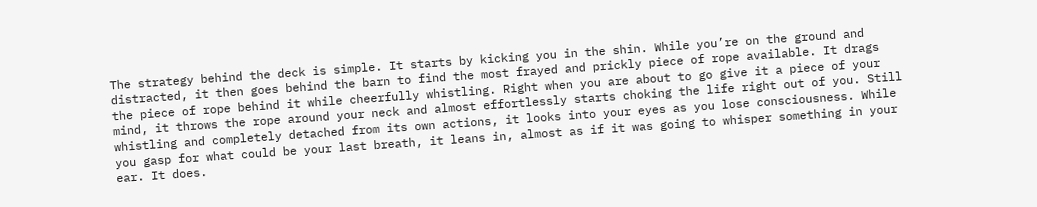The strategy behind the deck is simple. It starts by kicking you in the shin. While you’re on the ground and distracted, it then goes behind the barn to find the most frayed and prickly piece of rope available. It drags the piece of rope behind it while cheerfully whistling. Right when you are about to go give it a piece of your mind, it throws the rope around your neck and almost effortlessly starts choking the life right out of you. Still whistling and completely detached from its own actions, it looks into your eyes as you lose consciousness. While you gasp for what could be your last breath, it leans in, almost as if it was going to whisper something in your ear. It does.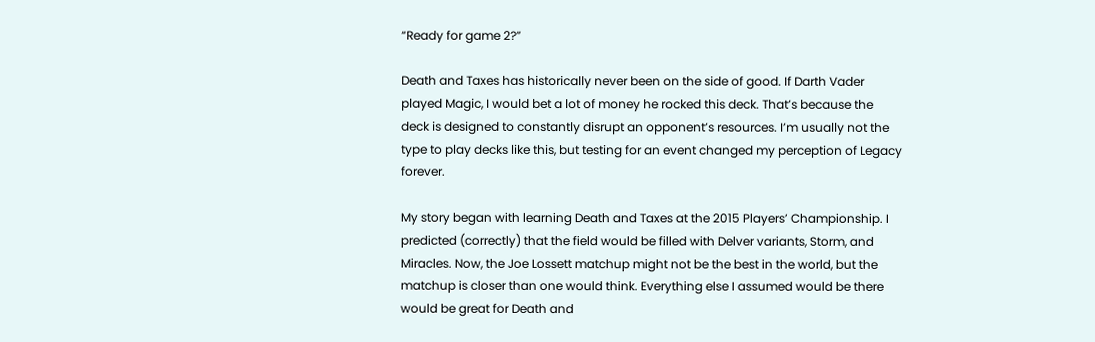“Ready for game 2?”

Death and Taxes has historically never been on the side of good. If Darth Vader played Magic, I would bet a lot of money he rocked this deck. That’s because the deck is designed to constantly disrupt an opponent’s resources. I’m usually not the type to play decks like this, but testing for an event changed my perception of Legacy forever.

My story began with learning Death and Taxes at the 2015 Players’ Championship. I predicted (correctly) that the field would be filled with Delver variants, Storm, and Miracles. Now, the Joe Lossett matchup might not be the best in the world, but the matchup is closer than one would think. Everything else I assumed would be there would be great for Death and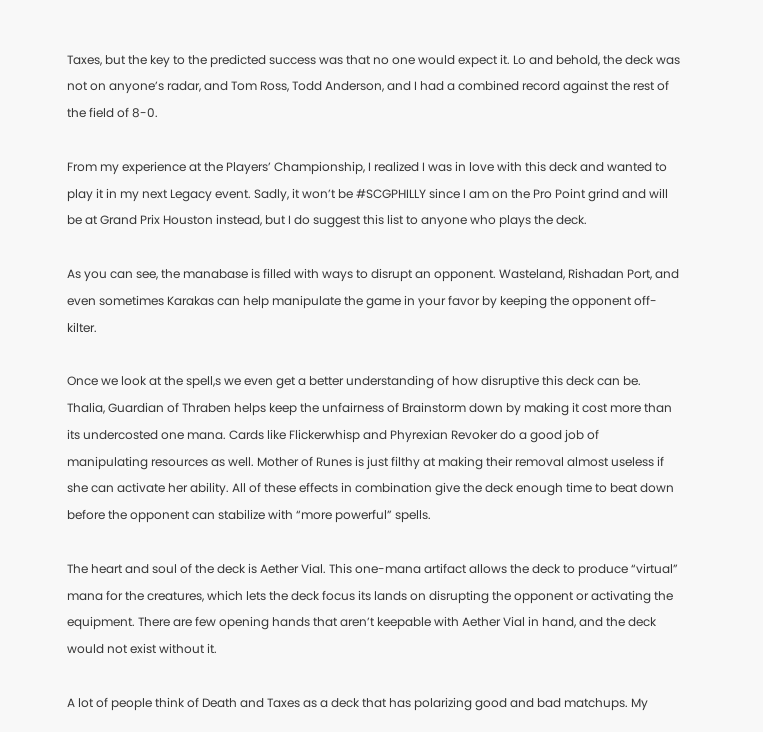Taxes, but the key to the predicted success was that no one would expect it. Lo and behold, the deck was not on anyone’s radar, and Tom Ross, Todd Anderson, and I had a combined record against the rest of the field of 8-0.

From my experience at the Players’ Championship, I realized I was in love with this deck and wanted to play it in my next Legacy event. Sadly, it won’t be #SCGPHILLY since I am on the Pro Point grind and will be at Grand Prix Houston instead, but I do suggest this list to anyone who plays the deck.

As you can see, the manabase is filled with ways to disrupt an opponent. Wasteland, Rishadan Port, and even sometimes Karakas can help manipulate the game in your favor by keeping the opponent off-kilter.

Once we look at the spell,s we even get a better understanding of how disruptive this deck can be. Thalia, Guardian of Thraben helps keep the unfairness of Brainstorm down by making it cost more than its undercosted one mana. Cards like Flickerwhisp and Phyrexian Revoker do a good job of manipulating resources as well. Mother of Runes is just filthy at making their removal almost useless if she can activate her ability. All of these effects in combination give the deck enough time to beat down before the opponent can stabilize with “more powerful” spells.

The heart and soul of the deck is Aether Vial. This one-mana artifact allows the deck to produce “virtual” mana for the creatures, which lets the deck focus its lands on disrupting the opponent or activating the equipment. There are few opening hands that aren’t keepable with Aether Vial in hand, and the deck would not exist without it.

A lot of people think of Death and Taxes as a deck that has polarizing good and bad matchups. My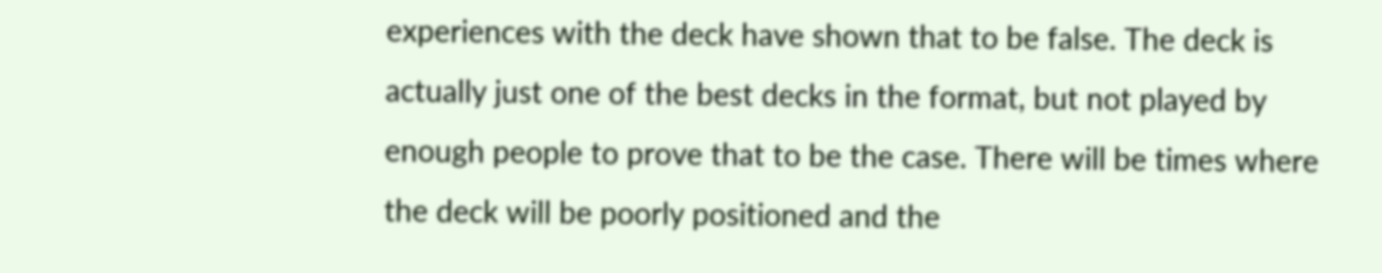experiences with the deck have shown that to be false. The deck is actually just one of the best decks in the format, but not played by enough people to prove that to be the case. There will be times where the deck will be poorly positioned and the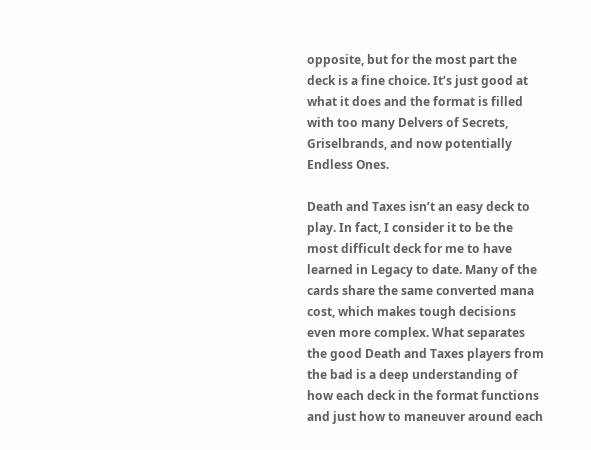opposite, but for the most part the deck is a fine choice. It’s just good at what it does and the format is filled with too many Delvers of Secrets, Griselbrands, and now potentially Endless Ones.

Death and Taxes isn’t an easy deck to play. In fact, I consider it to be the most difficult deck for me to have learned in Legacy to date. Many of the cards share the same converted mana cost, which makes tough decisions even more complex. What separates the good Death and Taxes players from the bad is a deep understanding of how each deck in the format functions and just how to maneuver around each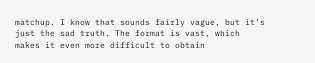matchup. I know that sounds fairly vague, but it’s just the sad truth. The format is vast, which makes it even more difficult to obtain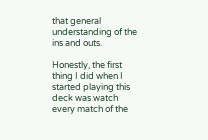that general understanding of the ins and outs.

Honestly, the first thing I did when I started playing this deck was watch every match of the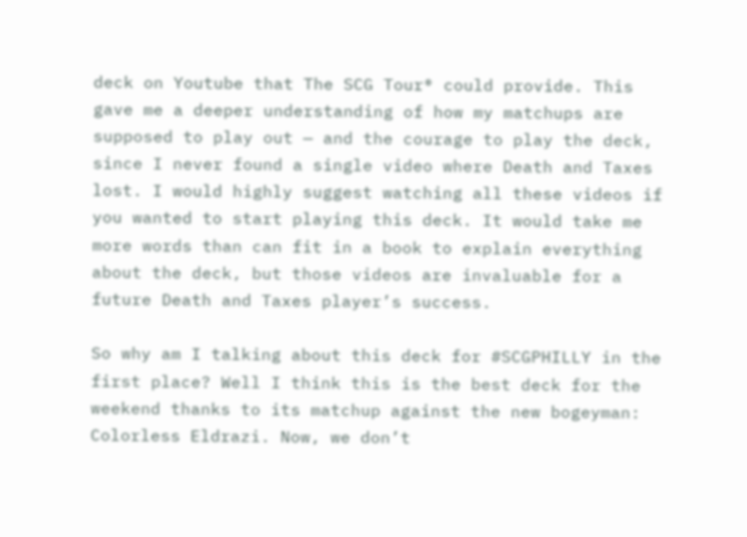deck on Youtube that The SCG Tour® could provide. This gave me a deeper understanding of how my matchups are supposed to play out — and the courage to play the deck, since I never found a single video where Death and Taxes lost. I would highly suggest watching all these videos if you wanted to start playing this deck. It would take me more words than can fit in a book to explain everything about the deck, but those videos are invaluable for a future Death and Taxes player’s success.

So why am I talking about this deck for #SCGPHILLY in the first place? Well I think this is the best deck for the weekend thanks to its matchup against the new bogeyman: Colorless Eldrazi. Now, we don’t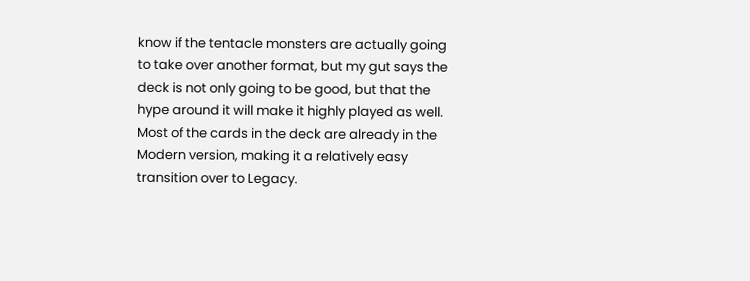know if the tentacle monsters are actually going to take over another format, but my gut says the deck is not only going to be good, but that the hype around it will make it highly played as well. Most of the cards in the deck are already in the Modern version, making it a relatively easy transition over to Legacy.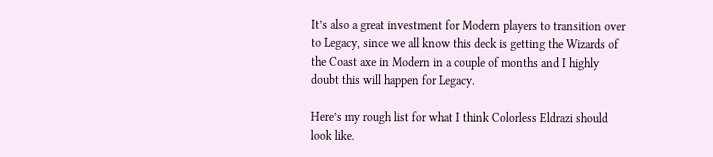It’s also a great investment for Modern players to transition over to Legacy, since we all know this deck is getting the Wizards of the Coast axe in Modern in a couple of months and I highly doubt this will happen for Legacy.

Here’s my rough list for what I think Colorless Eldrazi should look like.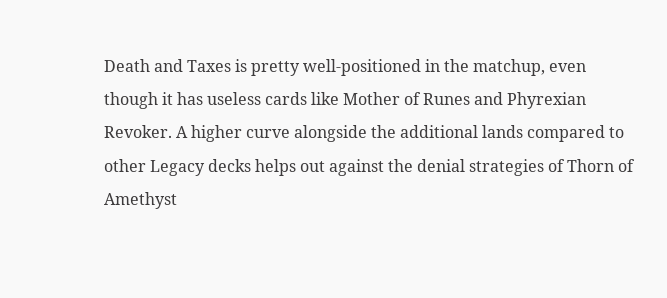Death and Taxes is pretty well-positioned in the matchup, even though it has useless cards like Mother of Runes and Phyrexian Revoker. A higher curve alongside the additional lands compared to other Legacy decks helps out against the denial strategies of Thorn of Amethyst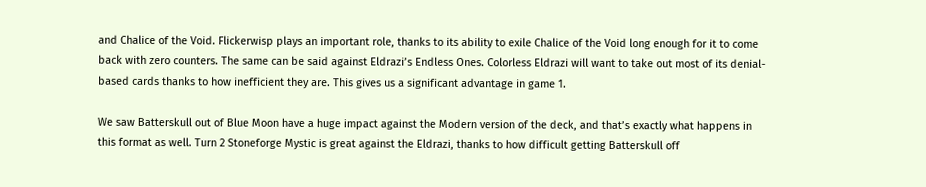and Chalice of the Void. Flickerwisp plays an important role, thanks to its ability to exile Chalice of the Void long enough for it to come back with zero counters. The same can be said against Eldrazi’s Endless Ones. Colorless Eldrazi will want to take out most of its denial-based cards thanks to how inefficient they are. This gives us a significant advantage in game 1.

We saw Batterskull out of Blue Moon have a huge impact against the Modern version of the deck, and that’s exactly what happens in this format as well. Turn 2 Stoneforge Mystic is great against the Eldrazi, thanks to how difficult getting Batterskull off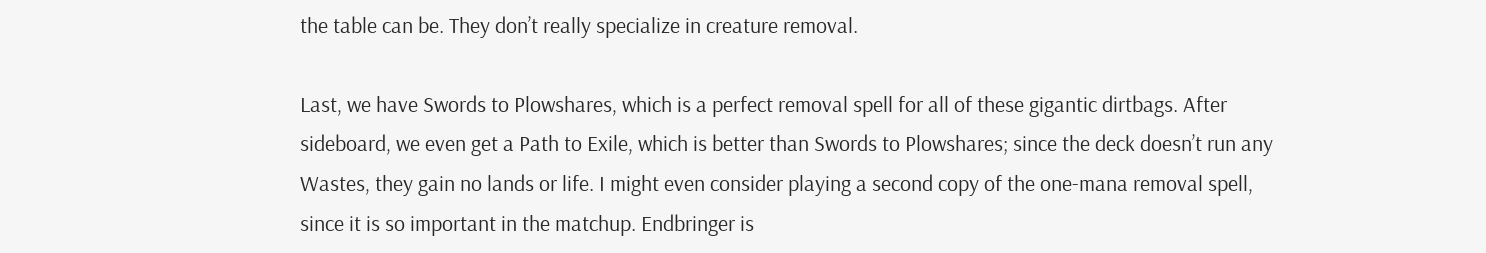the table can be. They don’t really specialize in creature removal.

Last, we have Swords to Plowshares, which is a perfect removal spell for all of these gigantic dirtbags. After sideboard, we even get a Path to Exile, which is better than Swords to Plowshares; since the deck doesn’t run any Wastes, they gain no lands or life. I might even consider playing a second copy of the one-mana removal spell, since it is so important in the matchup. Endbringer is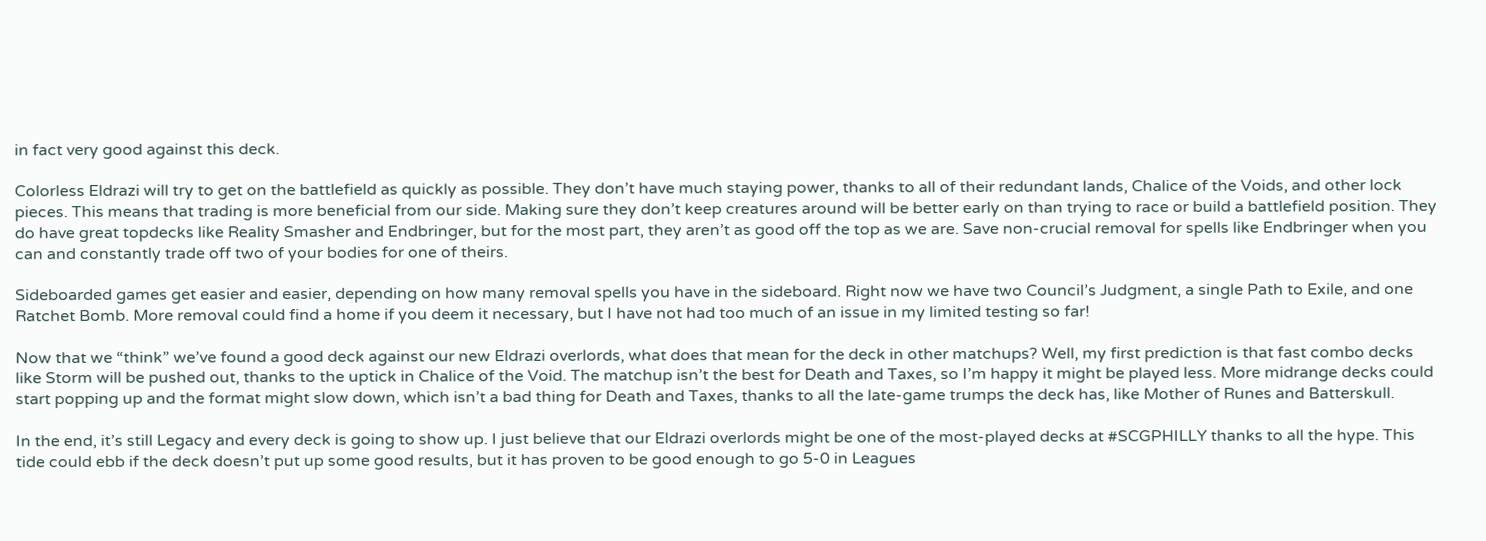in fact very good against this deck.

Colorless Eldrazi will try to get on the battlefield as quickly as possible. They don’t have much staying power, thanks to all of their redundant lands, Chalice of the Voids, and other lock pieces. This means that trading is more beneficial from our side. Making sure they don’t keep creatures around will be better early on than trying to race or build a battlefield position. They do have great topdecks like Reality Smasher and Endbringer, but for the most part, they aren’t as good off the top as we are. Save non-crucial removal for spells like Endbringer when you can and constantly trade off two of your bodies for one of theirs.

Sideboarded games get easier and easier, depending on how many removal spells you have in the sideboard. Right now we have two Council’s Judgment, a single Path to Exile, and one Ratchet Bomb. More removal could find a home if you deem it necessary, but I have not had too much of an issue in my limited testing so far!

Now that we “think” we’ve found a good deck against our new Eldrazi overlords, what does that mean for the deck in other matchups? Well, my first prediction is that fast combo decks like Storm will be pushed out, thanks to the uptick in Chalice of the Void. The matchup isn’t the best for Death and Taxes, so I’m happy it might be played less. More midrange decks could start popping up and the format might slow down, which isn’t a bad thing for Death and Taxes, thanks to all the late-game trumps the deck has, like Mother of Runes and Batterskull.

In the end, it’s still Legacy and every deck is going to show up. I just believe that our Eldrazi overlords might be one of the most-played decks at #SCGPHILLY thanks to all the hype. This tide could ebb if the deck doesn’t put up some good results, but it has proven to be good enough to go 5-0 in Leagues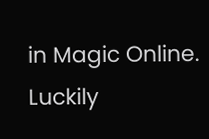in Magic Online. Luckily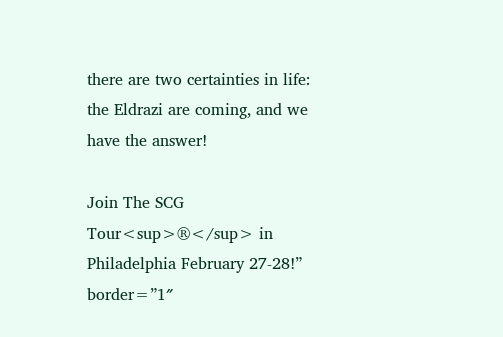there are two certainties in life: the Eldrazi are coming, and we have the answer!

Join The SCG Tour<sup>®</sup> in Philadelphia February 27-28!” border=”1″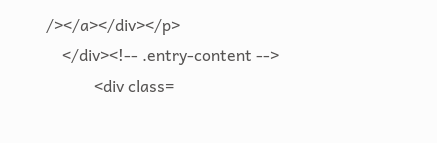/></a></div></p>
    </div><!-- .entry-content -->
            <div class=